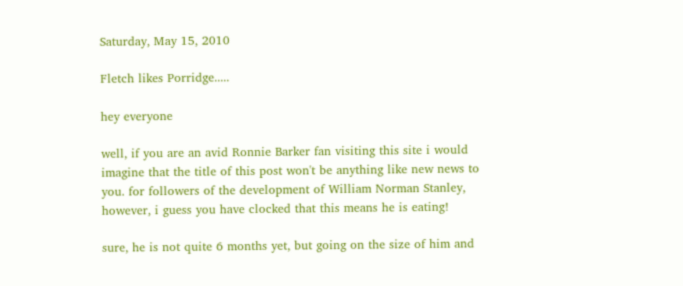Saturday, May 15, 2010

Fletch likes Porridge.....

hey everyone

well, if you are an avid Ronnie Barker fan visiting this site i would imagine that the title of this post won't be anything like new news to you. for followers of the development of William Norman Stanley, however, i guess you have clocked that this means he is eating!

sure, he is not quite 6 months yet, but going on the size of him and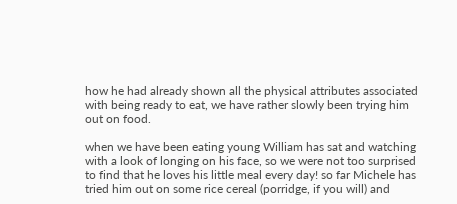how he had already shown all the physical attributes associated with being ready to eat, we have rather slowly been trying him out on food.

when we have been eating young William has sat and watching with a look of longing on his face, so we were not too surprised to find that he loves his little meal every day! so far Michele has tried him out on some rice cereal (porridge, if you will) and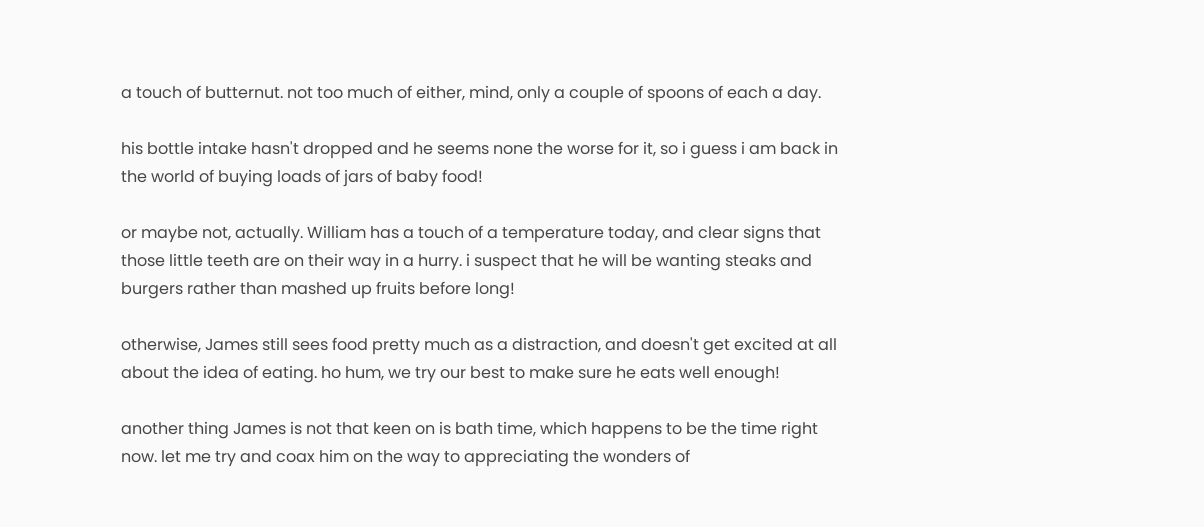a touch of butternut. not too much of either, mind, only a couple of spoons of each a day.

his bottle intake hasn't dropped and he seems none the worse for it, so i guess i am back in the world of buying loads of jars of baby food!

or maybe not, actually. William has a touch of a temperature today, and clear signs that those little teeth are on their way in a hurry. i suspect that he will be wanting steaks and burgers rather than mashed up fruits before long!

otherwise, James still sees food pretty much as a distraction, and doesn't get excited at all about the idea of eating. ho hum, we try our best to make sure he eats well enough!

another thing James is not that keen on is bath time, which happens to be the time right now. let me try and coax him on the way to appreciating the wonders of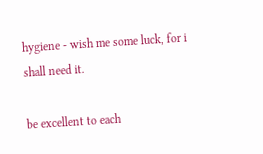hygiene - wish me some luck, for i shall need it.

be excellent to each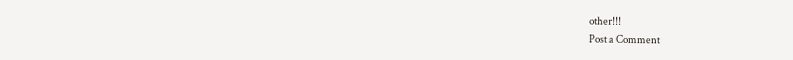other!!!
Post a Comment